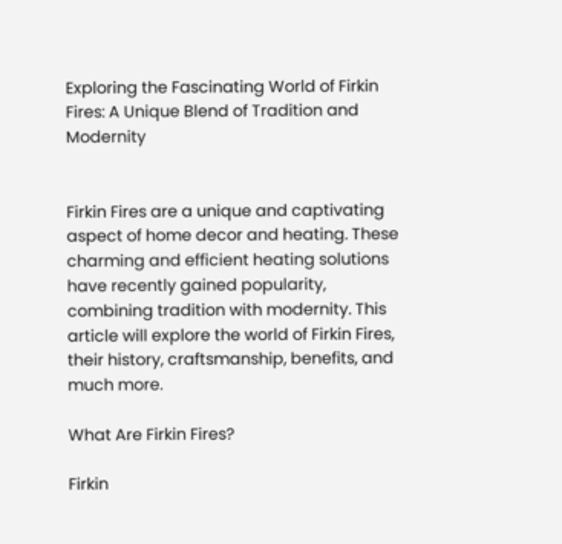Exploring the Fascinating World of Firkin Fires: A Unique Blend of Tradition and Modernity


Firkin Fires are a unique and captivating aspect of home decor and heating. These charming and efficient heating solutions have recently gained popularity, combining tradition with modernity. This article will explore the world of Firkin Fires, their history, craftsmanship, benefits, and much more.

What Are Firkin Fires?

Firkin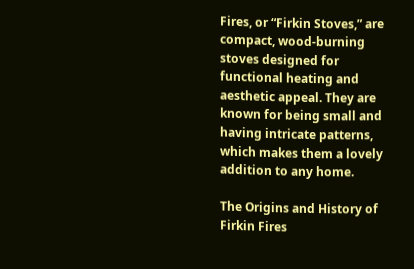Fires, or “Firkin Stoves,” are compact, wood-burning stoves designed for functional heating and aesthetic appeal. They are known for being small and having intricate patterns, which makes them a lovely addition to any home.

The Origins and History of Firkin Fires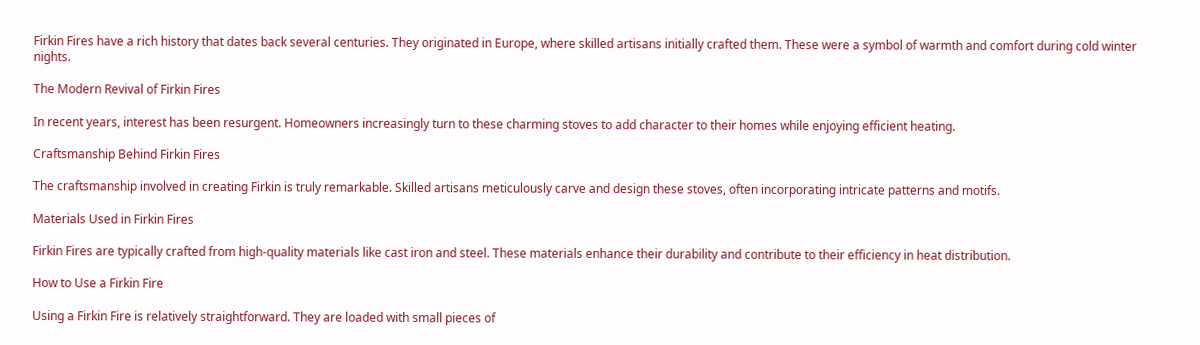Firkin Fires have a rich history that dates back several centuries. They originated in Europe, where skilled artisans initially crafted them. These were a symbol of warmth and comfort during cold winter nights.

The Modern Revival of Firkin Fires

In recent years, interest has been resurgent. Homeowners increasingly turn to these charming stoves to add character to their homes while enjoying efficient heating.

Craftsmanship Behind Firkin Fires

The craftsmanship involved in creating Firkin is truly remarkable. Skilled artisans meticulously carve and design these stoves, often incorporating intricate patterns and motifs.

Materials Used in Firkin Fires

Firkin Fires are typically crafted from high-quality materials like cast iron and steel. These materials enhance their durability and contribute to their efficiency in heat distribution.

How to Use a Firkin Fire

Using a Firkin Fire is relatively straightforward. They are loaded with small pieces of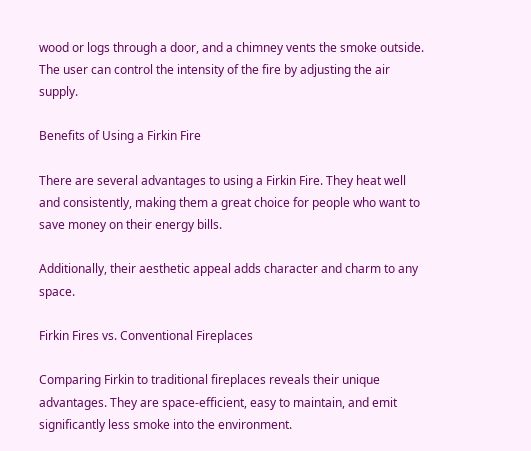wood or logs through a door, and a chimney vents the smoke outside. The user can control the intensity of the fire by adjusting the air supply.

Benefits of Using a Firkin Fire

There are several advantages to using a Firkin Fire. They heat well and consistently, making them a great choice for people who want to save money on their energy bills.

Additionally, their aesthetic appeal adds character and charm to any space.

Firkin Fires vs. Conventional Fireplaces

Comparing Firkin to traditional fireplaces reveals their unique advantages. They are space-efficient, easy to maintain, and emit significantly less smoke into the environment.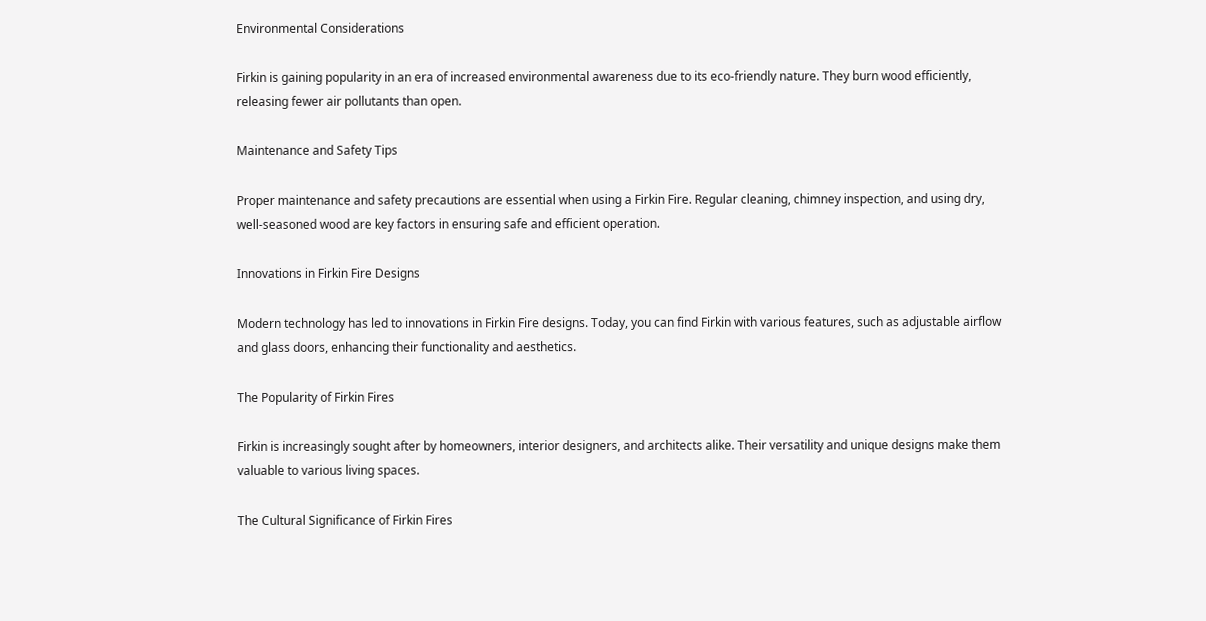Environmental Considerations

Firkin is gaining popularity in an era of increased environmental awareness due to its eco-friendly nature. They burn wood efficiently, releasing fewer air pollutants than open.

Maintenance and Safety Tips

Proper maintenance and safety precautions are essential when using a Firkin Fire. Regular cleaning, chimney inspection, and using dry, well-seasoned wood are key factors in ensuring safe and efficient operation.

Innovations in Firkin Fire Designs

Modern technology has led to innovations in Firkin Fire designs. Today, you can find Firkin with various features, such as adjustable airflow and glass doors, enhancing their functionality and aesthetics.

The Popularity of Firkin Fires

Firkin is increasingly sought after by homeowners, interior designers, and architects alike. Their versatility and unique designs make them valuable to various living spaces.

The Cultural Significance of Firkin Fires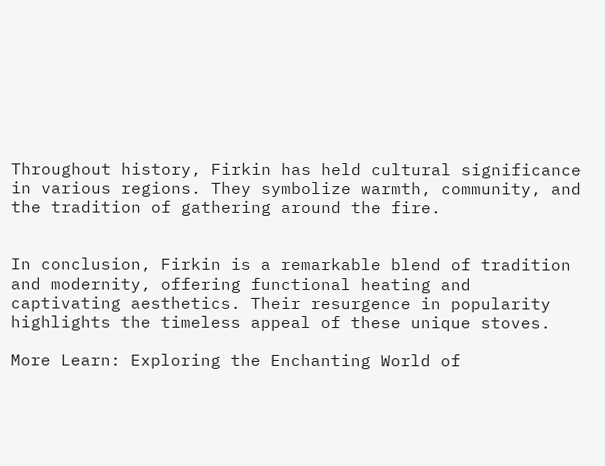Throughout history, Firkin has held cultural significance in various regions. They symbolize warmth, community, and the tradition of gathering around the fire.


In conclusion, Firkin is a remarkable blend of tradition and modernity, offering functional heating and captivating aesthetics. Their resurgence in popularity highlights the timeless appeal of these unique stoves.

More Learn: Exploring the Enchanting World of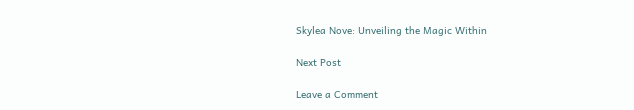Skylea Nove: Unveiling the Magic Within

Next Post

Leave a Comment